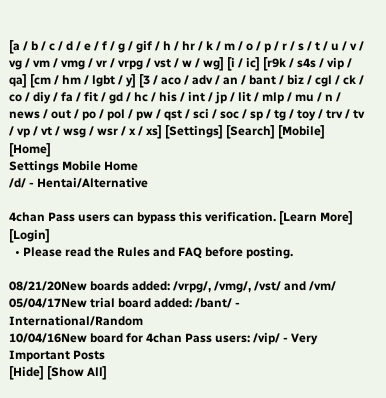[a / b / c / d / e / f / g / gif / h / hr / k / m / o / p / r / s / t / u / v / vg / vm / vmg / vr / vrpg / vst / w / wg] [i / ic] [r9k / s4s / vip / qa] [cm / hm / lgbt / y] [3 / aco / adv / an / bant / biz / cgl / ck / co / diy / fa / fit / gd / hc / his / int / jp / lit / mlp / mu / n / news / out / po / pol / pw / qst / sci / soc / sp / tg / toy / trv / tv / vp / vt / wsg / wsr / x / xs] [Settings] [Search] [Mobile] [Home]
Settings Mobile Home
/d/ - Hentai/Alternative

4chan Pass users can bypass this verification. [Learn More] [Login]
  • Please read the Rules and FAQ before posting.

08/21/20New boards added: /vrpg/, /vmg/, /vst/ and /vm/
05/04/17New trial board added: /bant/ - International/Random
10/04/16New board for 4chan Pass users: /vip/ - Very Important Posts
[Hide] [Show All]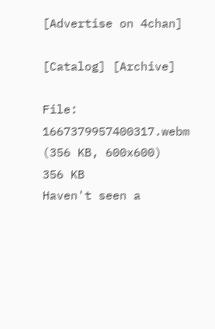[Advertise on 4chan]

[Catalog] [Archive]

File: 1667379957400317.webm (356 KB, 600x600)
356 KB
Haven't seen a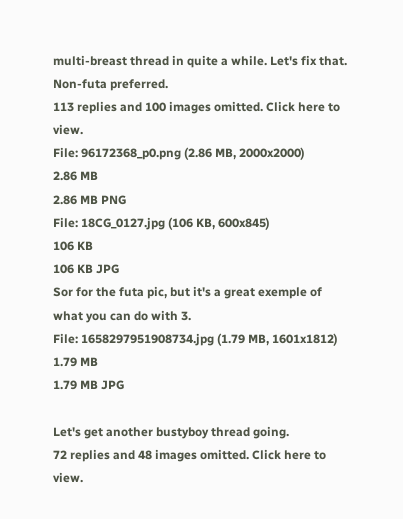multi-breast thread in quite a while. Let's fix that. Non-futa preferred.
113 replies and 100 images omitted. Click here to view.
File: 96172368_p0.png (2.86 MB, 2000x2000)
2.86 MB
2.86 MB PNG
File: 18CG_0127.jpg (106 KB, 600x845)
106 KB
106 KB JPG
Sor for the futa pic, but it's a great exemple of what you can do with 3.
File: 1658297951908734.jpg (1.79 MB, 1601x1812)
1.79 MB
1.79 MB JPG

Let's get another bustyboy thread going.
72 replies and 48 images omitted. Click here to view.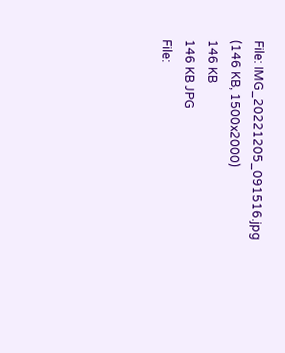File: IMG_20221205_091516.jpg (146 KB, 1500x2000)
146 KB
146 KB JPG
File: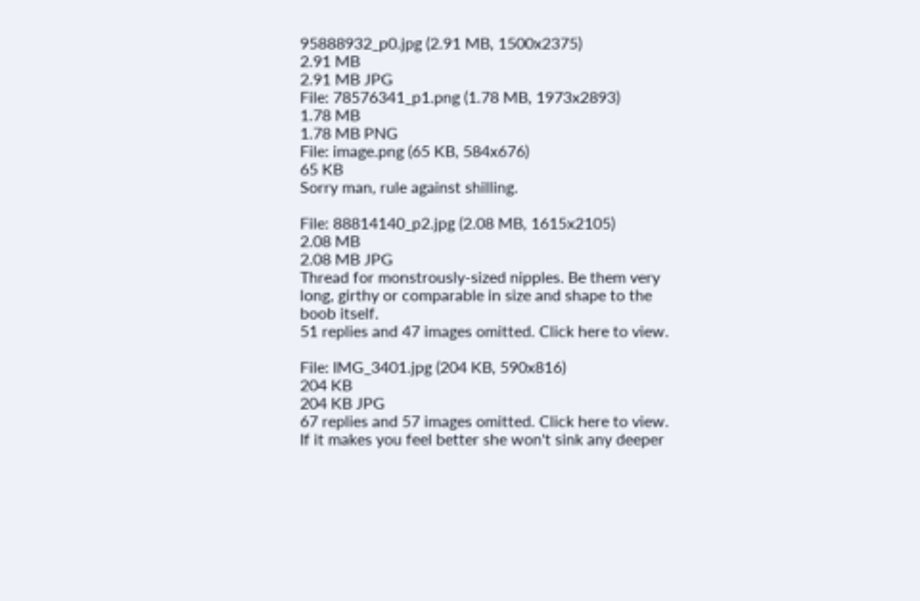95888932_p0.jpg (2.91 MB, 1500x2375)
2.91 MB
2.91 MB JPG
File: 78576341_p1.png (1.78 MB, 1973x2893)
1.78 MB
1.78 MB PNG
File: image.png (65 KB, 584x676)
65 KB
Sorry man, rule against shilling.

File: 88814140_p2.jpg (2.08 MB, 1615x2105)
2.08 MB
2.08 MB JPG
Thread for monstrously-sized nipples. Be them very long, girthy or comparable in size and shape to the boob itself.
51 replies and 47 images omitted. Click here to view.

File: IMG_3401.jpg (204 KB, 590x816)
204 KB
204 KB JPG
67 replies and 57 images omitted. Click here to view.
If it makes you feel better she won't sink any deeper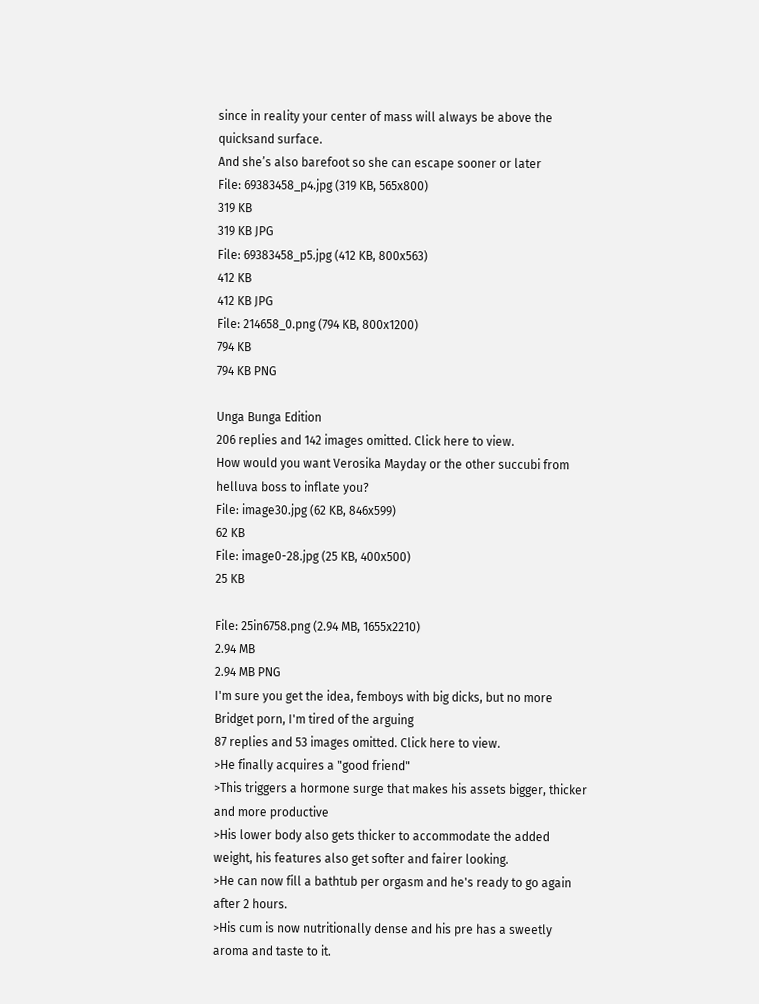since in reality your center of mass will always be above the quicksand surface.
And she’s also barefoot so she can escape sooner or later
File: 69383458_p4.jpg (319 KB, 565x800)
319 KB
319 KB JPG
File: 69383458_p5.jpg (412 KB, 800x563)
412 KB
412 KB JPG
File: 214658_0.png (794 KB, 800x1200)
794 KB
794 KB PNG

Unga Bunga Edition
206 replies and 142 images omitted. Click here to view.
How would you want Verosika Mayday or the other succubi from helluva boss to inflate you?
File: image30.jpg (62 KB, 846x599)
62 KB
File: image0-28.jpg (25 KB, 400x500)
25 KB

File: 25in6758.png (2.94 MB, 1655x2210)
2.94 MB
2.94 MB PNG
I'm sure you get the idea, femboys with big dicks, but no more Bridget porn, I'm tired of the arguing
87 replies and 53 images omitted. Click here to view.
>He finally acquires a "good friend"
>This triggers a hormone surge that makes his assets bigger, thicker and more productive
>His lower body also gets thicker to accommodate the added weight, his features also get softer and fairer looking.
>He can now fill a bathtub per orgasm and he's ready to go again after 2 hours.
>His cum is now nutritionally dense and his pre has a sweetly aroma and taste to it.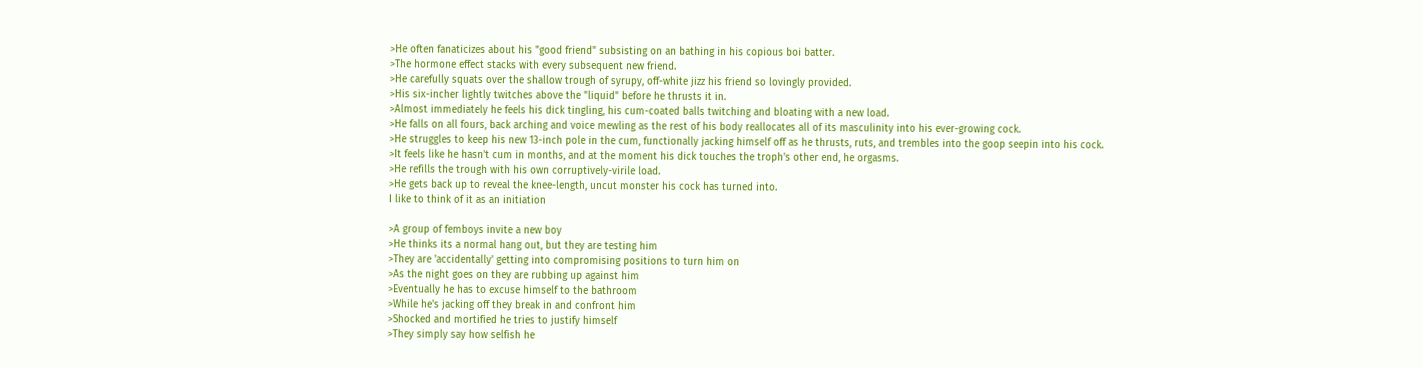>He often fanaticizes about his "good friend" subsisting on an bathing in his copious boi batter.
>The hormone effect stacks with every subsequent new friend.
>He carefully squats over the shallow trough of syrupy, off-white jizz his friend so lovingly provided.
>His six-incher lightly twitches above the "liquid" before he thrusts it in.
>Almost immediately he feels his dick tingling, his cum-coated balls twitching and bloating with a new load.
>He falls on all fours, back arching and voice mewling as the rest of his body reallocates all of its masculinity into his ever-growing cock.
>He struggles to keep his new 13-inch pole in the cum, functionally jacking himself off as he thrusts, ruts, and trembles into the goop seepin into his cock.
>It feels like he hasn't cum in months, and at the moment his dick touches the troph's other end, he orgasms.
>He refills the trough with his own corruptively-virile load.
>He gets back up to reveal the knee-length, uncut monster his cock has turned into.
I like to think of it as an initiation

>A group of femboys invite a new boy
>He thinks its a normal hang out, but they are testing him
>They are 'accidentally' getting into compromising positions to turn him on
>As the night goes on they are rubbing up against him
>Eventually he has to excuse himself to the bathroom
>While he's jacking off they break in and confront him
>Shocked and mortified he tries to justify himself
>They simply say how selfish he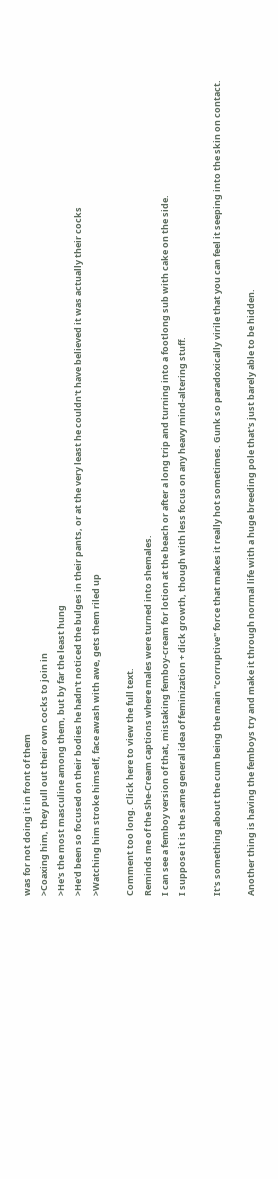was for not doing it in front of them
>Coaxing him, they pull out their own cocks to join in
>He's the most masculine among them, but by far the least hung
>He'd been so focused on their bodies he hadn't noticed the bulges in their pants, or at the very least he couldn't have believed it was actually their cocks
>Watching him stroke himself, face awash with awe, gets them riled up

Comment too long. Click here to view the full text.
Reminds me of the She-Cream captions where males were turned into shemales.
I can see a femboy version of that, mistaking femboy-cream for lotion at the beach or after a long trip and turning into a footlong sub with cake on the side.
I suppose it is the same general idea of feminization + dick growth, though with less focus on any heavy mind-altering stuff.

It's something about the cum being the main "corruptive" force that makes it really hot sometimes. Gunk so paradoxically virile that you can feel it seeping into the skin on contact.

Another thing is having the femboys try and make it through normal life with a huge breeding pole that's just barely able to be hidden.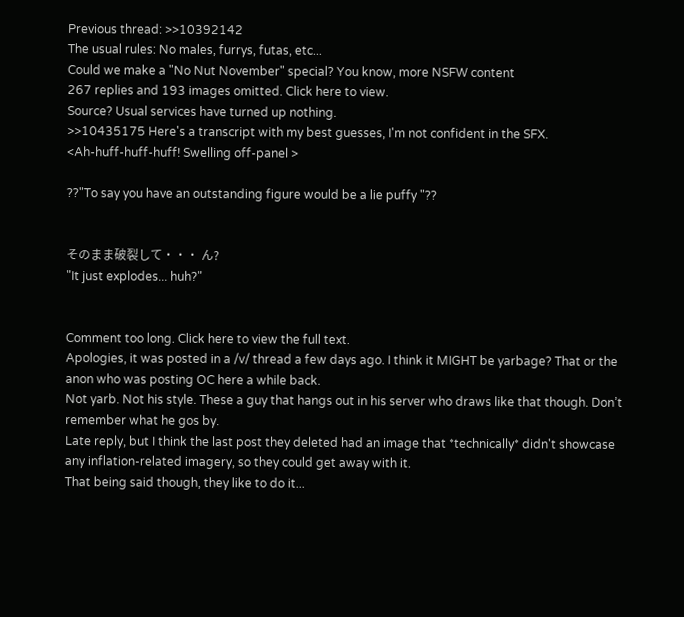Previous thread: >>10392142
The usual rules: No males, furrys, futas, etc...
Could we make a "No Nut November" special? You know, more NSFW content
267 replies and 193 images omitted. Click here to view.
Source? Usual services have turned up nothing.
>>10435175 Here's a transcript with my best guesses, I'm not confident in the SFX.
<Ah-huff-huff-huff! Swelling off-panel >

??"To say you have an outstanding figure would be a lie puffy "??


そのまま破裂して・・・ ん?
"It just explodes... huh?"


Comment too long. Click here to view the full text.
Apologies, it was posted in a /v/ thread a few days ago. I think it MIGHT be yarbage? That or the anon who was posting OC here a while back.
Not yarb. Not his style. These a guy that hangs out in his server who draws like that though. Don’t remember what he gos by.
Late reply, but I think the last post they deleted had an image that *technically* didn't showcase any inflation-related imagery, so they could get away with it.
That being said though, they like to do it...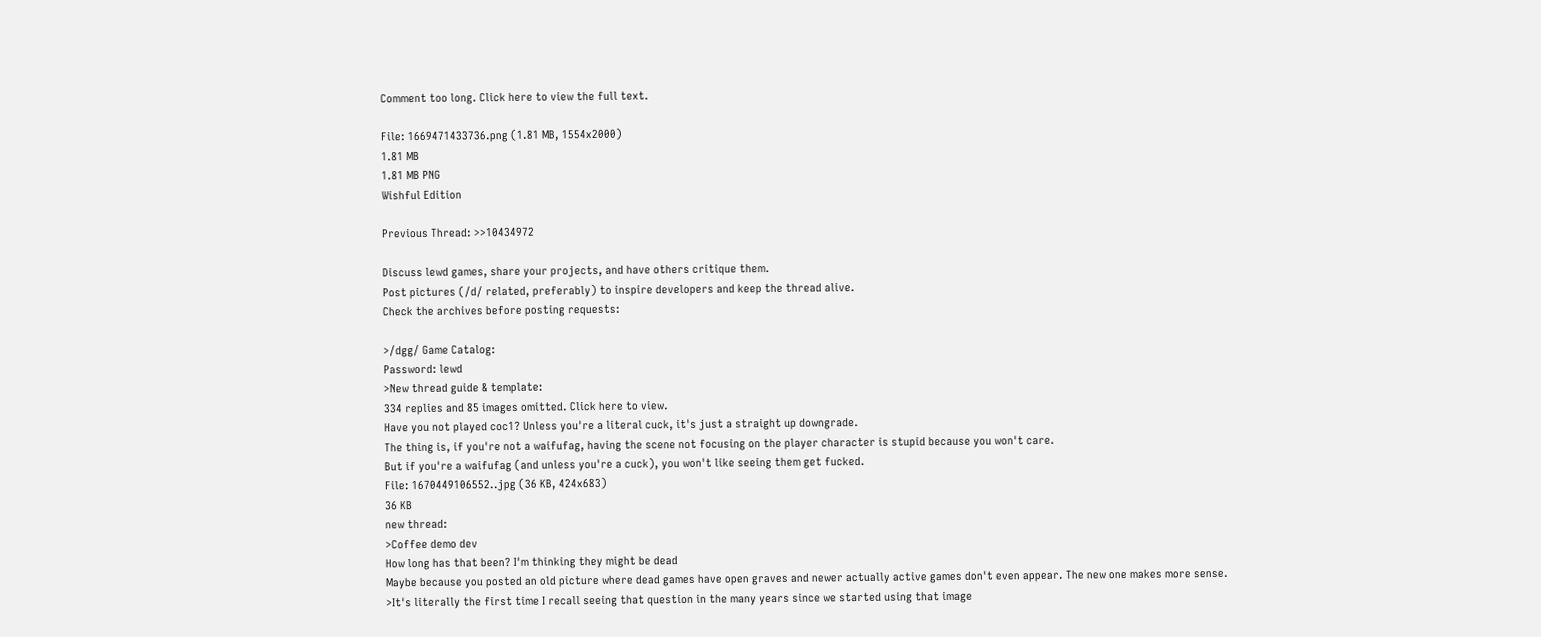Comment too long. Click here to view the full text.

File: 1669471433736.png (1.81 MB, 1554x2000)
1.81 MB
1.81 MB PNG
Wishful Edition

Previous Thread: >>10434972

Discuss lewd games, share your projects, and have others critique them.
Post pictures (/d/ related, preferably) to inspire developers and keep the thread alive.
Check the archives before posting requests:

>/dgg/ Game Catalog:
Password: lewd
>New thread guide & template:
334 replies and 85 images omitted. Click here to view.
Have you not played coc1? Unless you're a literal cuck, it's just a straight up downgrade.
The thing is, if you're not a waifufag, having the scene not focusing on the player character is stupid because you won't care.
But if you're a waifufag (and unless you're a cuck), you won't like seeing them get fucked.
File: 1670449106552..jpg (36 KB, 424x683)
36 KB
new thread:
>Coffee demo dev
How long has that been? I'm thinking they might be dead
Maybe because you posted an old picture where dead games have open graves and newer actually active games don't even appear. The new one makes more sense.
>It's literally the first time I recall seeing that question in the many years since we started using that image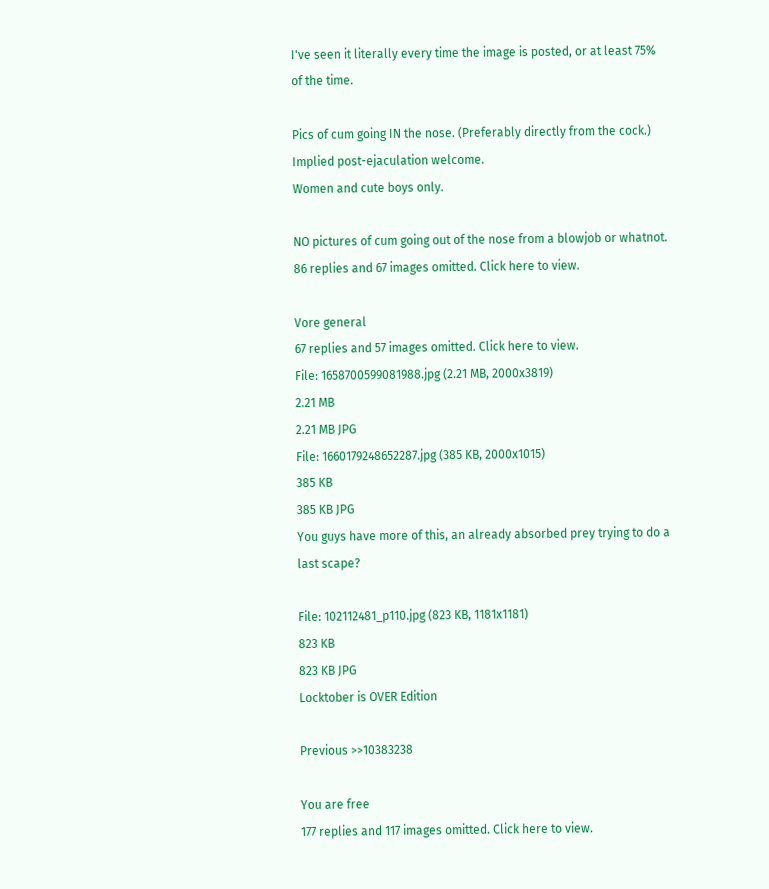I've seen it literally every time the image is posted, or at least 75% of the time.

Pics of cum going IN the nose. (Preferably directly from the cock.)
Implied post-ejaculation welcome.
Women and cute boys only.

NO pictures of cum going out of the nose from a blowjob or whatnot.
86 replies and 67 images omitted. Click here to view.

Vore general
67 replies and 57 images omitted. Click here to view.
File: 1658700599081988.jpg (2.21 MB, 2000x3819)
2.21 MB
2.21 MB JPG
File: 1660179248652287.jpg (385 KB, 2000x1015)
385 KB
385 KB JPG
You guys have more of this, an already absorbed prey trying to do a last scape?

File: 102112481_p110.jpg (823 KB, 1181x1181)
823 KB
823 KB JPG
Locktober is OVER Edition

Previous >>10383238

You are free
177 replies and 117 images omitted. Click here to view.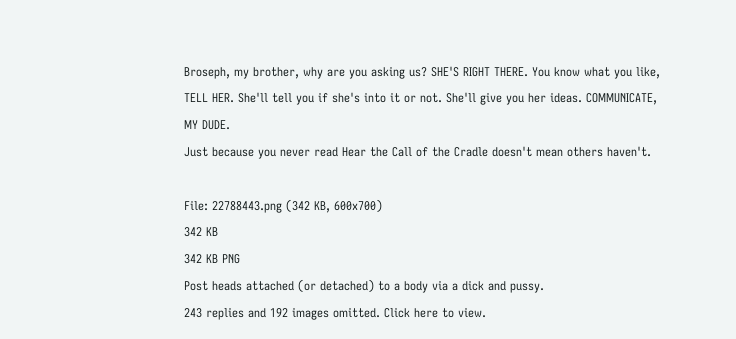Broseph, my brother, why are you asking us? SHE'S RIGHT THERE. You know what you like, TELL HER. She'll tell you if she's into it or not. She'll give you her ideas. COMMUNICATE, MY DUDE.
Just because you never read Hear the Call of the Cradle doesn't mean others haven't.

File: 22788443.png (342 KB, 600x700)
342 KB
342 KB PNG
Post heads attached (or detached) to a body via a dick and pussy.
243 replies and 192 images omitted. Click here to view.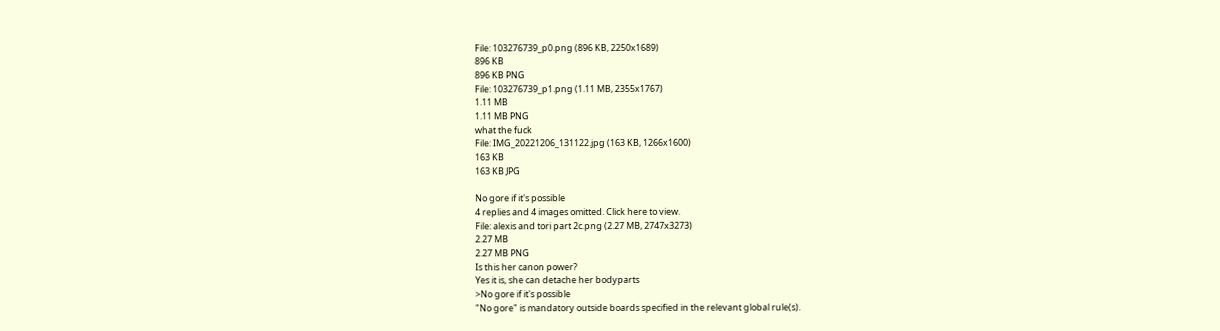File: 103276739_p0.png (896 KB, 2250x1689)
896 KB
896 KB PNG
File: 103276739_p1.png (1.11 MB, 2355x1767)
1.11 MB
1.11 MB PNG
what the fuck
File: IMG_20221206_131122.jpg (163 KB, 1266x1600)
163 KB
163 KB JPG

No gore if it's possible
4 replies and 4 images omitted. Click here to view.
File: alexis and tori part 2c.png (2.27 MB, 2747x3273)
2.27 MB
2.27 MB PNG
Is this her canon power?
Yes it is, she can detache her bodyparts
>No gore if it's possible
"No gore" is mandatory outside boards specified in the relevant global rule(s).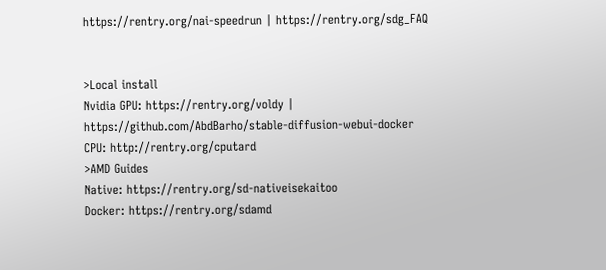https://rentry.org/nai-speedrun | https://rentry.org/sdg_FAQ


>Local install
Nvidia GPU: https://rentry.org/voldy | https://github.com/AbdBarho/stable-diffusion-webui-docker
CPU: http://rentry.org/cputard
>AMD Guides
Native: https://rentry.org/sd-nativeisekaitoo
Docker: https://rentry.org/sdamd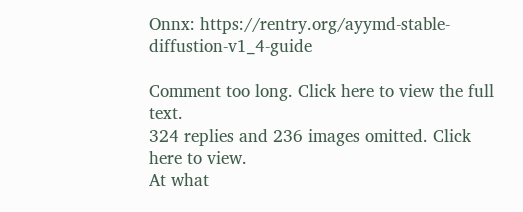Onnx: https://rentry.org/ayymd-stable-diffustion-v1_4-guide

Comment too long. Click here to view the full text.
324 replies and 236 images omitted. Click here to view.
At what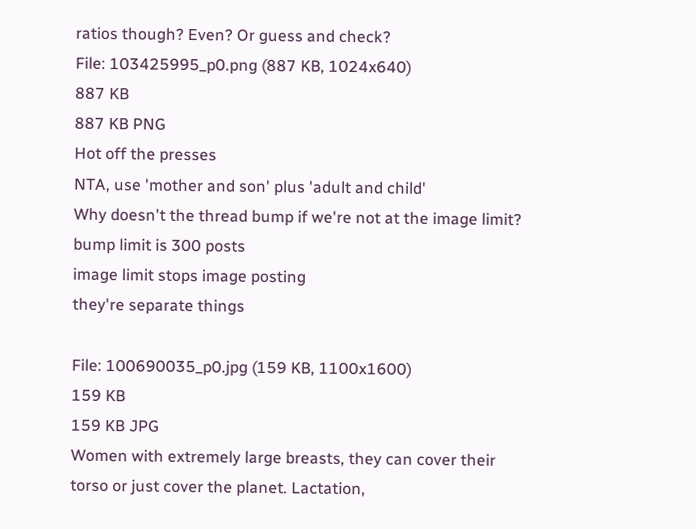ratios though? Even? Or guess and check?
File: 103425995_p0.png (887 KB, 1024x640)
887 KB
887 KB PNG
Hot off the presses
NTA, use 'mother and son' plus 'adult and child'
Why doesn't the thread bump if we're not at the image limit?
bump limit is 300 posts
image limit stops image posting
they're separate things

File: 100690035_p0.jpg (159 KB, 1100x1600)
159 KB
159 KB JPG
Women with extremely large breasts, they can cover their torso or just cover the planet. Lactation,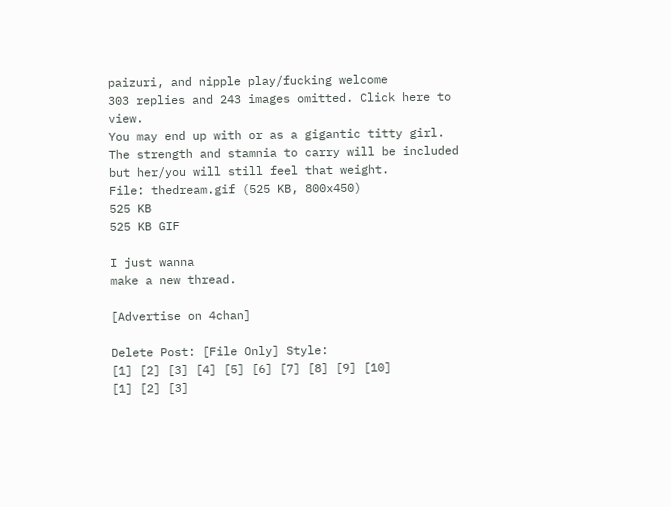paizuri, and nipple play/fucking welcome
303 replies and 243 images omitted. Click here to view.
You may end up with or as a gigantic titty girl. The strength and stamnia to carry will be included but her/you will still feel that weight.
File: thedream.gif (525 KB, 800x450)
525 KB
525 KB GIF

I just wanna
make a new thread.

[Advertise on 4chan]

Delete Post: [File Only] Style:
[1] [2] [3] [4] [5] [6] [7] [8] [9] [10]
[1] [2] [3]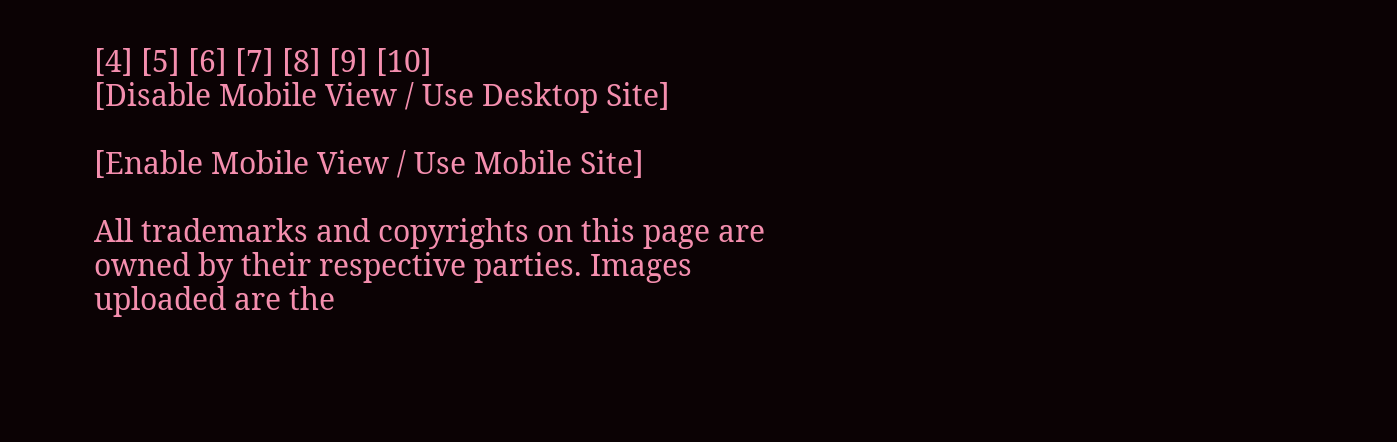[4] [5] [6] [7] [8] [9] [10]
[Disable Mobile View / Use Desktop Site]

[Enable Mobile View / Use Mobile Site]

All trademarks and copyrights on this page are owned by their respective parties. Images uploaded are the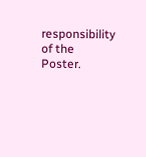responsibility of the Poster.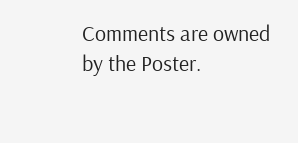Comments are owned by the Poster.